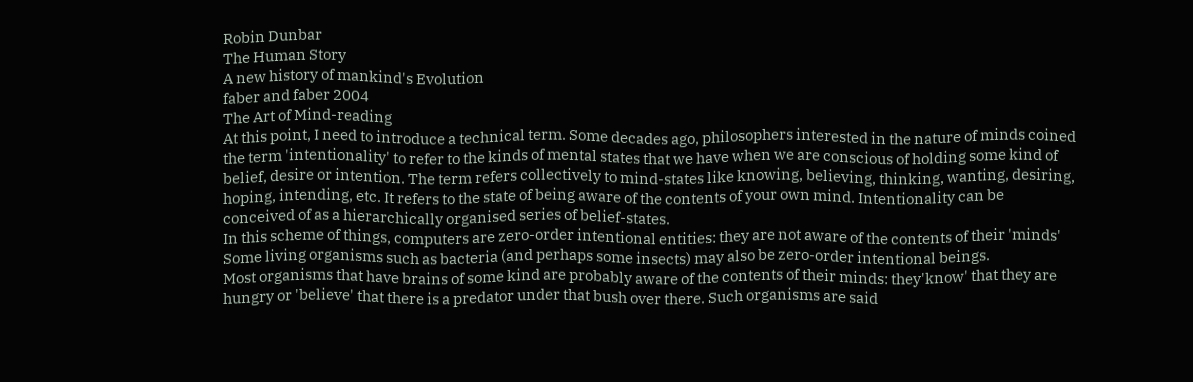Robin Dunbar
The Human Story
A new history of mankind's Evolution
faber and faber 2004
The Art of Mind-reading
At this point, I need to introduce a technical term. Some decades ago, philosophers interested in the nature of minds coined the term 'intentionality' to refer to the kinds of mental states that we have when we are conscious of holding some kind of belief, desire or intention. The term refers collectively to mind-states like knowing, believing, thinking, wanting, desiring, hoping, intending, etc. It refers to the state of being aware of the contents of your own mind. Intentionality can be conceived of as a hierarchically organised series of belief-states.
In this scheme of things, computers are zero-order intentional entities: they are not aware of the contents of their 'minds' Some living organisms such as bacteria (and perhaps some insects) may also be zero-order intentional beings.
Most organisms that have brains of some kind are probably aware of the contents of their minds: they'know' that they are hungry or 'believe' that there is a predator under that bush over there. Such organisms are said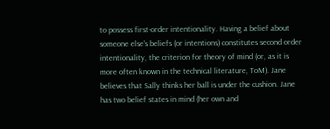to possess first-order intentionality. Having a belief about someone else's beliefs (or intentions) constitutes second order intentionality, the criterion for theory of mind (or, as it is more often known in the technical literature, ToM). Jane believes that Sally thinks her ball is under the cushion. Jane has two belief states in mind (her own and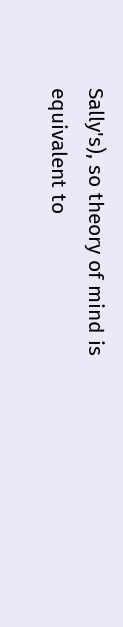Sally's), so theory of mind is equivalent to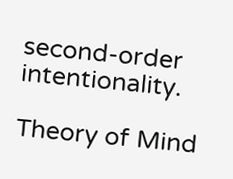second-order intentionality.

Theory of Mind